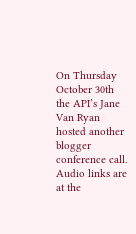On Thursday October 30th the API’s Jane Van Ryan hosted another blogger conference call. Audio links are at the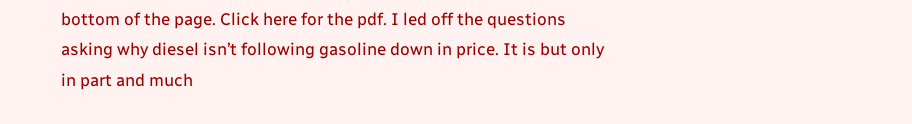bottom of the page. Click here for the pdf. I led off the questions asking why diesel isn’t following gasoline down in price. It is but only in part and much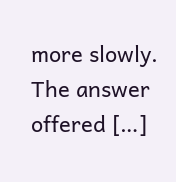more slowly. The answer offered […]